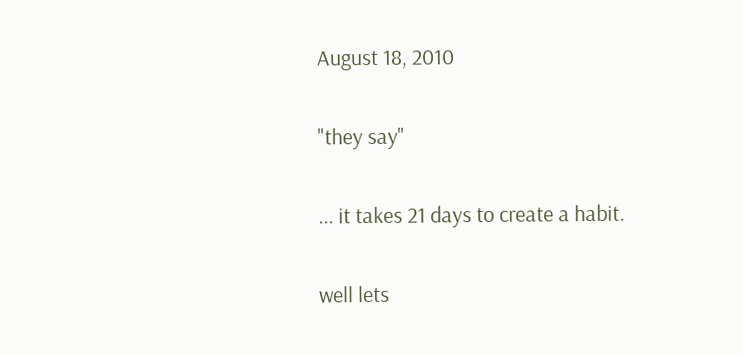August 18, 2010

"they say"

... it takes 21 days to create a habit.

well lets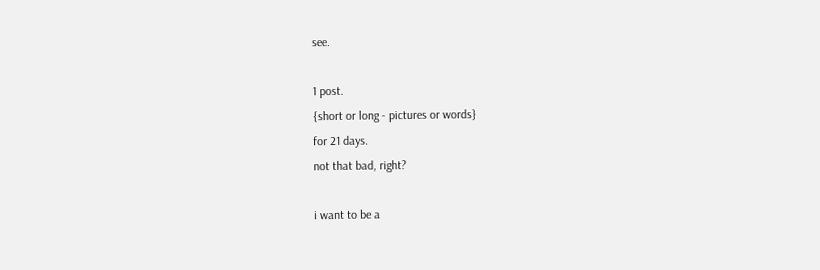see.

1 post.
{short or long - pictures or words}
for 21 days.
not that bad, right?

i want to be a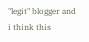"legit" blogger and i think this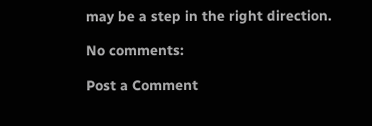may be a step in the right direction.

No comments:

Post a Comment